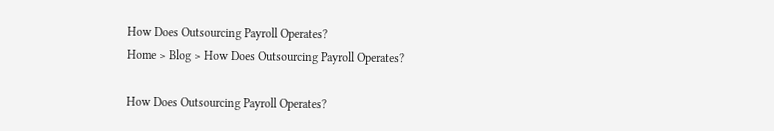How Does Outsourcing Payroll Operates?
Home > Blog > How Does Outsourcing Payroll Operates?

How Does Outsourcing Payroll Operates?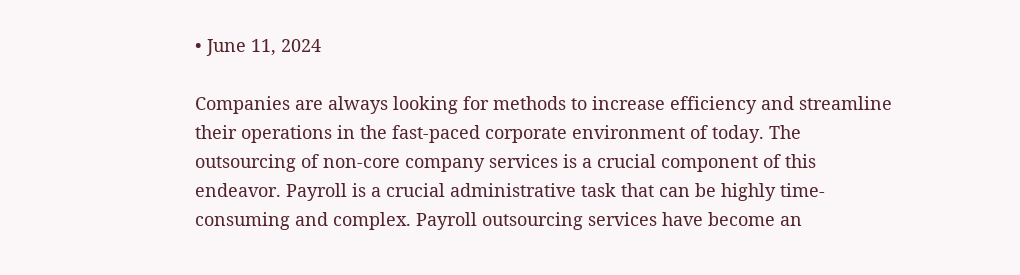• June 11, 2024

Companies are always looking for methods to increase efficiency and streamline their operations in the fast-paced corporate environment of today. The outsourcing of non-core company services is a crucial component of this endeavor. Payroll is a crucial administrative task that can be highly time-consuming and complex. Payroll outsourcing services have become an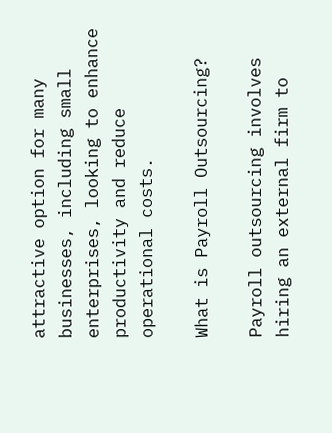attractive option for many businesses, including small enterprises, looking to enhance productivity and reduce operational costs.

What is Payroll Outsourcing?

Payroll outsourcing involves hiring an external firm to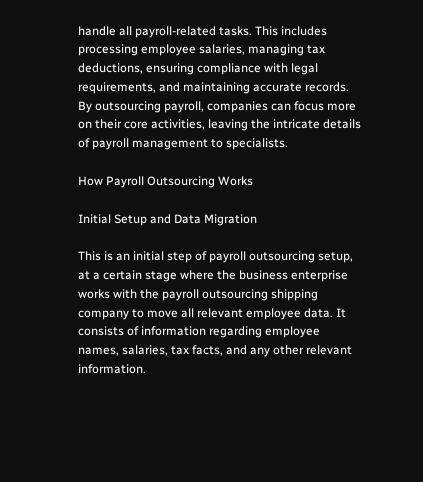handle all payroll-related tasks. This includes processing employee salaries, managing tax deductions, ensuring compliance with legal requirements, and maintaining accurate records. By outsourcing payroll, companies can focus more on their core activities, leaving the intricate details of payroll management to specialists.

How Payroll Outsourcing Works

Initial Setup and Data Migration

This is an initial step of payroll outsourcing setup, at a certain stage where the business enterprise works with the payroll outsourcing shipping company to move all relevant employee data. It consists of information regarding employee names, salaries, tax facts, and any other relevant information.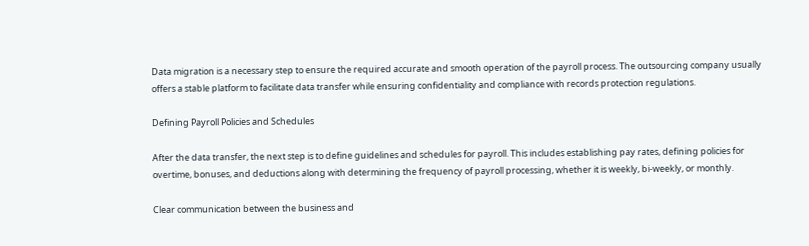Data migration is a necessary step to ensure the required accurate and smooth operation of the payroll process. The outsourcing company usually offers a stable platform to facilitate data transfer while ensuring confidentiality and compliance with records protection regulations.

Defining Payroll Policies and Schedules

After the data transfer, the next step is to define guidelines and schedules for payroll. This includes establishing pay rates, defining policies for overtime, bonuses, and deductions along with determining the frequency of payroll processing, whether it is weekly, bi-weekly, or monthly.

Clear communication between the business and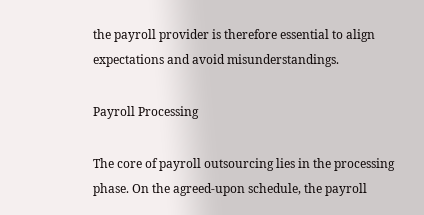the payroll provider is therefore essential to align expectations and avoid misunderstandings.

Payroll Processing

The core of payroll outsourcing lies in the processing phase. On the agreed-upon schedule, the payroll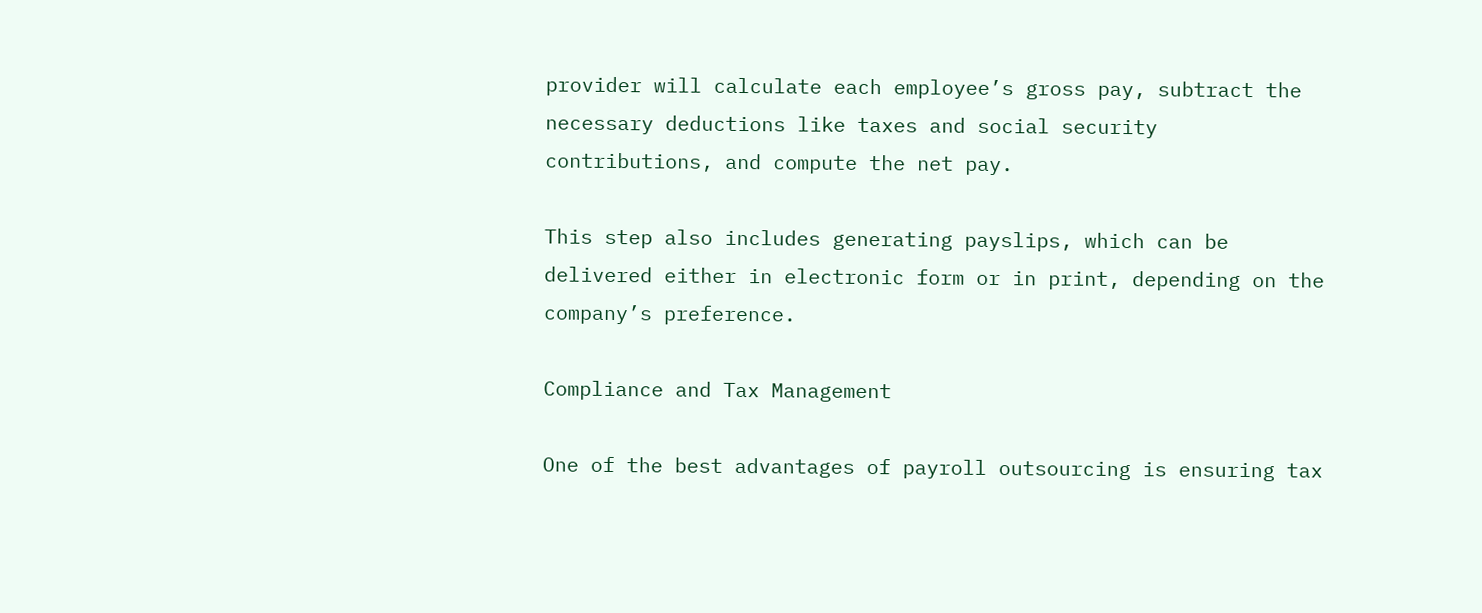provider will calculate each employee’s gross pay, subtract the necessary deductions like taxes and social security contributions, and compute the net pay.

This step also includes generating payslips, which can be delivered either in electronic form or in print, depending on the company’s preference.

Compliance and Tax Management

One of the best advantages of payroll outsourcing is ensuring tax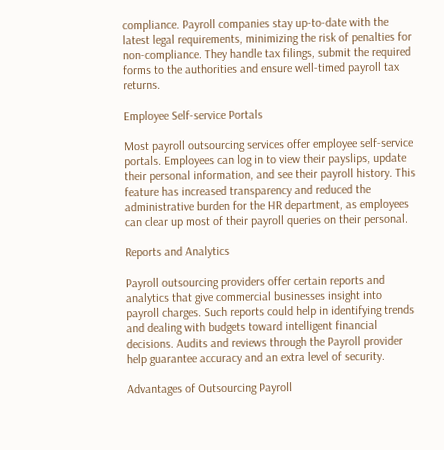compliance. Payroll companies stay up-to-date with the latest legal requirements, minimizing the risk of penalties for non-compliance. They handle tax filings, submit the required forms to the authorities and ensure well-timed payroll tax returns.

Employee Self-service Portals

Most payroll outsourcing services offer employee self-service portals. Employees can log in to view their payslips, update their personal information, and see their payroll history. This feature has increased transparency and reduced the administrative burden for the HR department, as employees can clear up most of their payroll queries on their personal.

Reports and Analytics

Payroll outsourcing providers offer certain reports and analytics that give commercial businesses insight into payroll charges. Such reports could help in identifying trends and dealing with budgets toward intelligent financial decisions. Audits and reviews through the Payroll provider help guarantee accuracy and an extra level of security.

Advantages of Outsourcing Payroll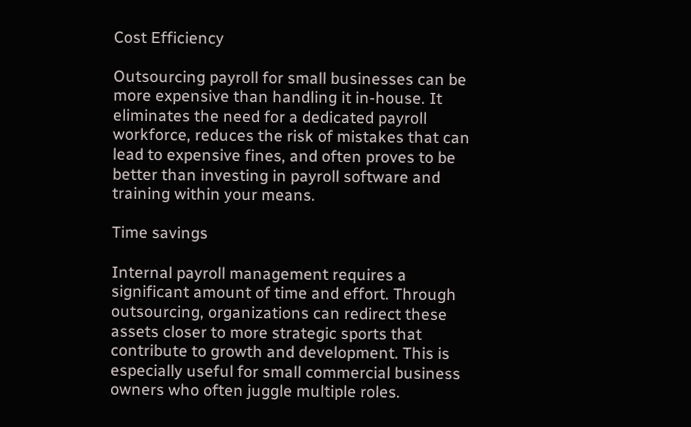Cost Efficiency

Outsourcing payroll for small businesses can be more expensive than handling it in-house. It eliminates the need for a dedicated payroll workforce, reduces the risk of mistakes that can lead to expensive fines, and often proves to be better than investing in payroll software and training within your means.

Time savings

Internal payroll management requires a significant amount of time and effort. Through outsourcing, organizations can redirect these assets closer to more strategic sports that contribute to growth and development. This is especially useful for small commercial business owners who often juggle multiple roles.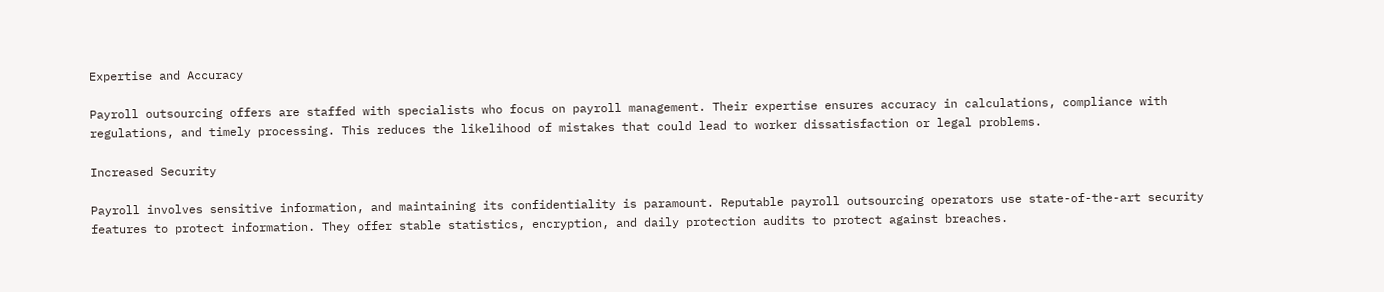Expertise and Accuracy

Payroll outsourcing offers are staffed with specialists who focus on payroll management. Their expertise ensures accuracy in calculations, compliance with regulations, and timely processing. This reduces the likelihood of mistakes that could lead to worker dissatisfaction or legal problems.

Increased Security

Payroll involves sensitive information, and maintaining its confidentiality is paramount. Reputable payroll outsourcing operators use state-of-the-art security features to protect information. They offer stable statistics, encryption, and daily protection audits to protect against breaches.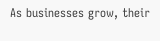As businesses grow, their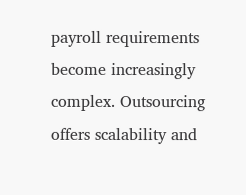payroll requirements become increasingly complex. Outsourcing offers scalability and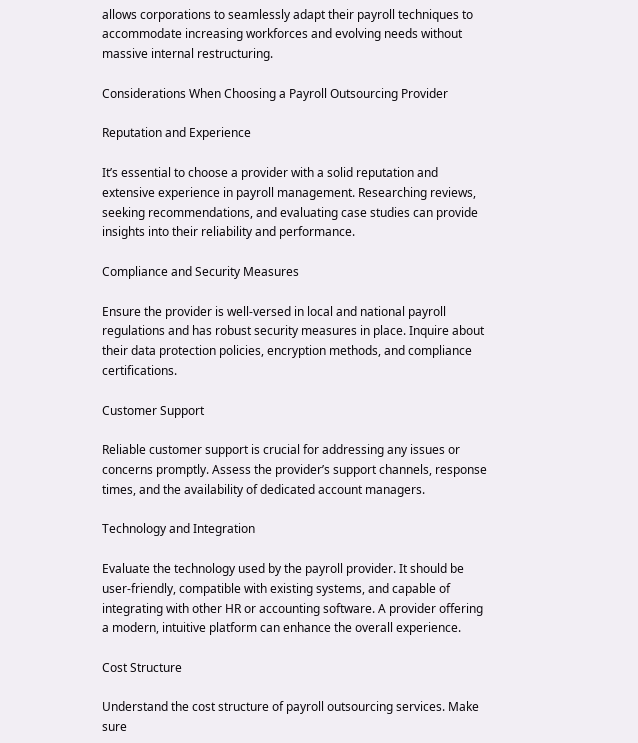allows corporations to seamlessly adapt their payroll techniques to accommodate increasing workforces and evolving needs without massive internal restructuring.

Considerations When Choosing a Payroll Outsourcing Provider

Reputation and Experience

It’s essential to choose a provider with a solid reputation and extensive experience in payroll management. Researching reviews, seeking recommendations, and evaluating case studies can provide insights into their reliability and performance.

Compliance and Security Measures

Ensure the provider is well-versed in local and national payroll regulations and has robust security measures in place. Inquire about their data protection policies, encryption methods, and compliance certifications.

Customer Support

Reliable customer support is crucial for addressing any issues or concerns promptly. Assess the provider’s support channels, response times, and the availability of dedicated account managers.

Technology and Integration

Evaluate the technology used by the payroll provider. It should be user-friendly, compatible with existing systems, and capable of integrating with other HR or accounting software. A provider offering a modern, intuitive platform can enhance the overall experience.

Cost Structure

Understand the cost structure of payroll outsourcing services. Make sure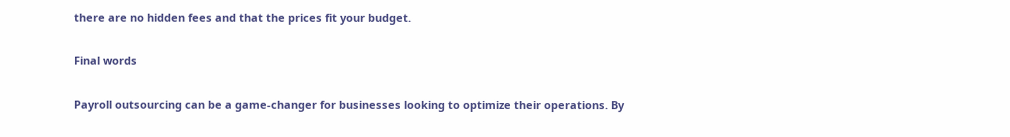there are no hidden fees and that the prices fit your budget.

Final words

Payroll outsourcing can be a game-changer for businesses looking to optimize their operations. By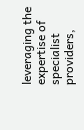leveraging the expertise of specialist providers,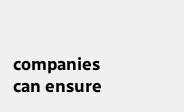companies can ensure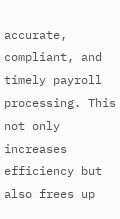accurate, compliant, and timely payroll processing. This not only increases efficiency but also frees up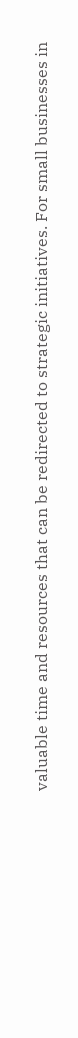valuable time and resources that can be redirected to strategic initiatives. For small businesses in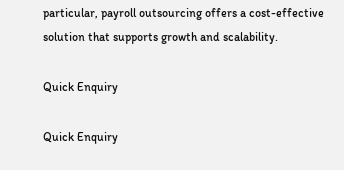particular, payroll outsourcing offers a cost-effective solution that supports growth and scalability.

Quick Enquiry

Quick Enquiry